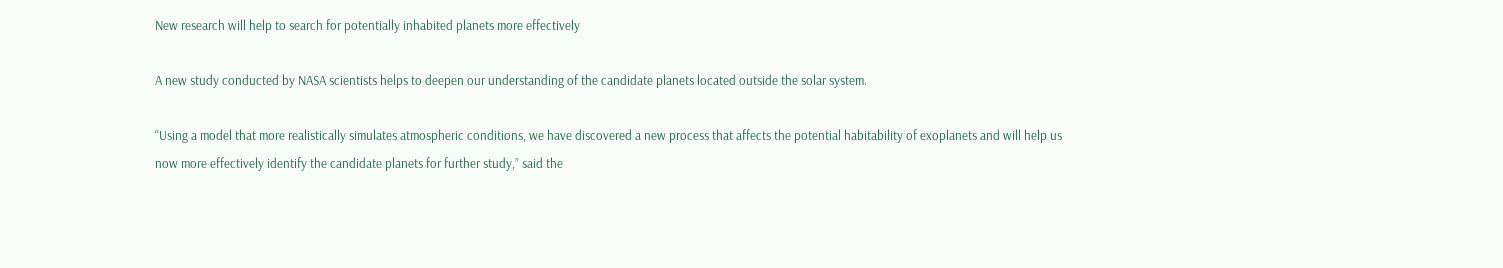New research will help to search for potentially inhabited planets more effectively

A new study conducted by NASA scientists helps to deepen our understanding of the candidate planets located outside the solar system.

“Using a model that more realistically simulates atmospheric conditions, we have discovered a new process that affects the potential habitability of exoplanets and will help us now more effectively identify the candidate planets for further study,” said the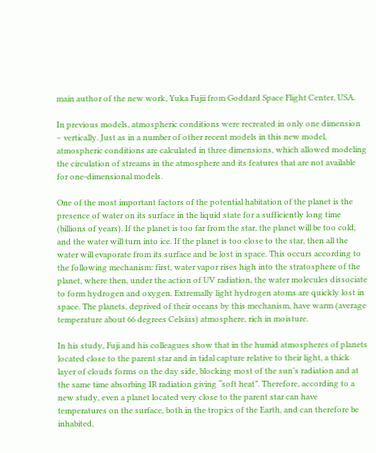main author of the new work, Yuka Fujii from Goddard Space Flight Center, USA.

In previous models, atmospheric conditions were recreated in only one dimension – vertically. Just as in a number of other recent models in this new model, atmospheric conditions are calculated in three dimensions, which allowed modeling the circulation of streams in the atmosphere and its features that are not available for one-dimensional models.

One of the most important factors of the potential habitation of the planet is the presence of water on its surface in the liquid state for a sufficiently long time (billions of years). If the planet is too far from the star, the planet will be too cold, and the water will turn into ice. If the planet is too close to the star, then all the water will evaporate from its surface and be lost in space. This occurs according to the following mechanism: first, water vapor rises high into the stratosphere of the planet, where then, under the action of UV radiation, the water molecules dissociate to form hydrogen and oxygen. Extremally light hydrogen atoms are quickly lost in space. The planets, deprived of their oceans by this mechanism, have warm (average temperature about 66 degrees Celsius) atmosphere, rich in moisture.

In his study, Fuji and his colleagues show that in the humid atmospheres of planets located close to the parent star and in tidal capture relative to their light, a thick layer of clouds forms on the day side, blocking most of the sun’s radiation and at the same time absorbing IR radiation giving “soft heat”. Therefore, according to a new study, even a planet located very close to the parent star can have temperatures on the surface, both in the tropics of the Earth, and can therefore be inhabited,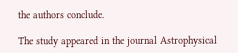the authors conclude.

The study appeared in the journal Astrophysical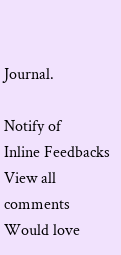Journal.

Notify of
Inline Feedbacks
View all comments
Would love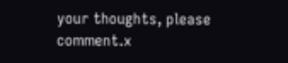your thoughts, please comment.x